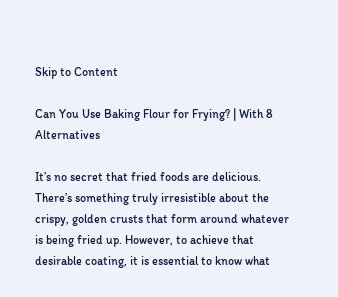Skip to Content

Can You Use Baking Flour for Frying? | With 8 Alternatives

It’s no secret that fried foods are delicious. There’s something truly irresistible about the crispy, golden crusts that form around whatever is being fried up. However, to achieve that desirable coating, it is essential to know what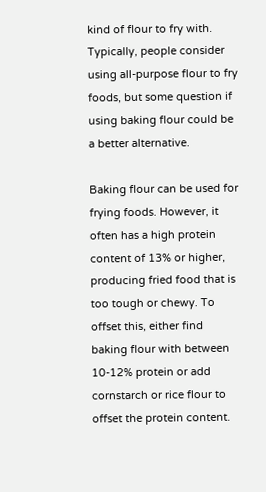kind of flour to fry with. Typically, people consider using all-purpose flour to fry foods, but some question if using baking flour could be a better alternative.

Baking flour can be used for frying foods. However, it often has a high protein content of 13% or higher, producing fried food that is too tough or chewy. To offset this, either find baking flour with between 10-12% protein or add cornstarch or rice flour to offset the protein content.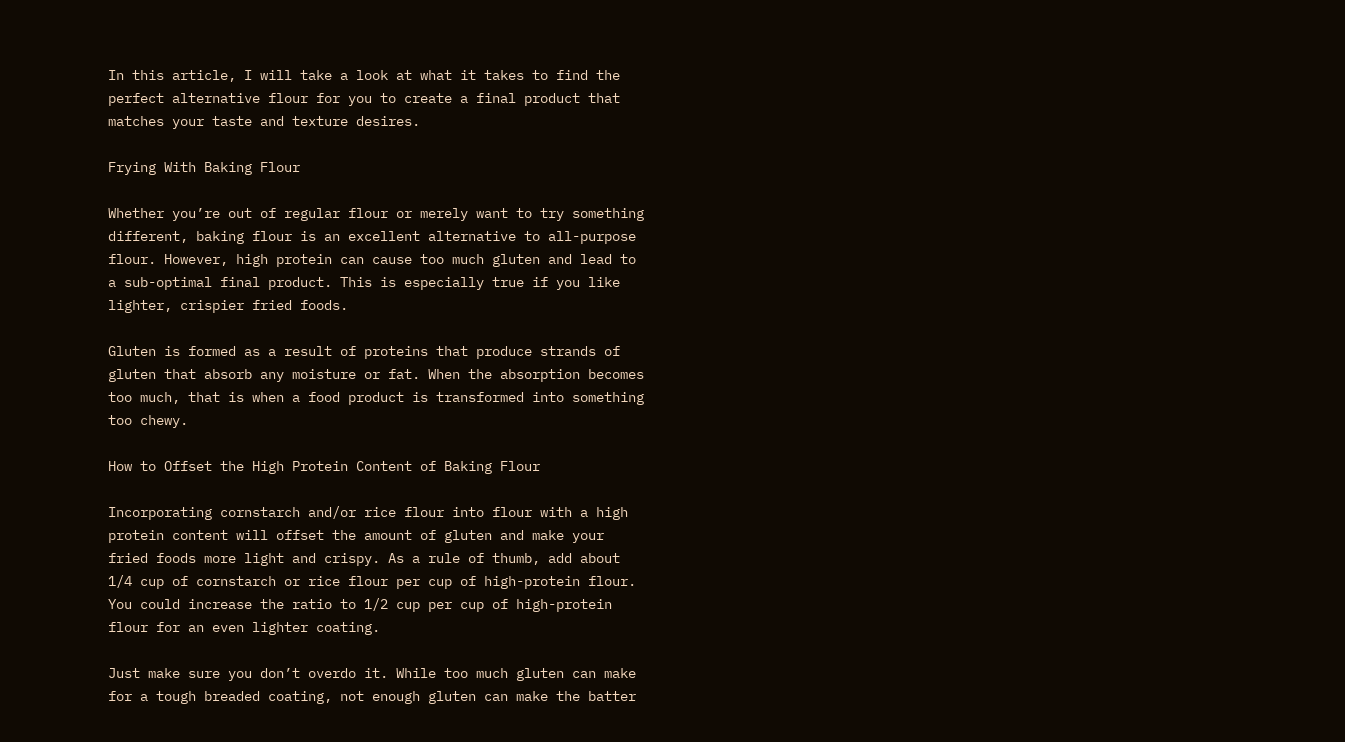In this article, I will take a look at what it takes to find the perfect alternative flour for you to create a final product that matches your taste and texture desires.

Frying With Baking Flour

Whether you’re out of regular flour or merely want to try something different, baking flour is an excellent alternative to all-purpose flour. However, high protein can cause too much gluten and lead to a sub-optimal final product. This is especially true if you like lighter, crispier fried foods.

Gluten is formed as a result of proteins that produce strands of gluten that absorb any moisture or fat. When the absorption becomes too much, that is when a food product is transformed into something too chewy.

How to Offset the High Protein Content of Baking Flour

Incorporating cornstarch and/or rice flour into flour with a high protein content will offset the amount of gluten and make your fried foods more light and crispy. As a rule of thumb, add about 1/4 cup of cornstarch or rice flour per cup of high-protein flour. You could increase the ratio to 1/2 cup per cup of high-protein flour for an even lighter coating.

Just make sure you don’t overdo it. While too much gluten can make for a tough breaded coating, not enough gluten can make the batter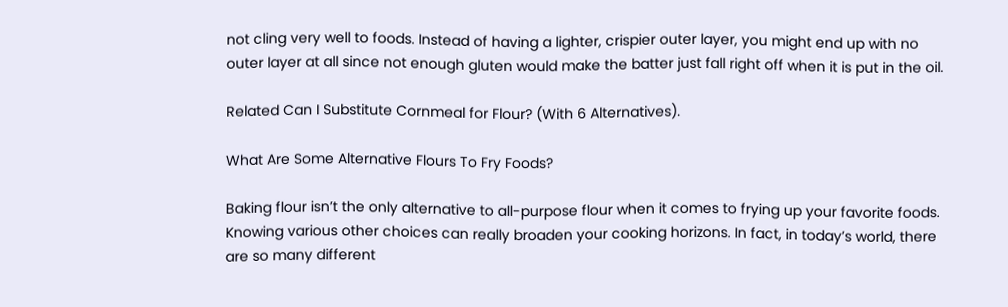not cling very well to foods. Instead of having a lighter, crispier outer layer, you might end up with no outer layer at all since not enough gluten would make the batter just fall right off when it is put in the oil.

Related Can I Substitute Cornmeal for Flour? (With 6 Alternatives).

What Are Some Alternative Flours To Fry Foods?

Baking flour isn’t the only alternative to all-purpose flour when it comes to frying up your favorite foods. Knowing various other choices can really broaden your cooking horizons. In fact, in today’s world, there are so many different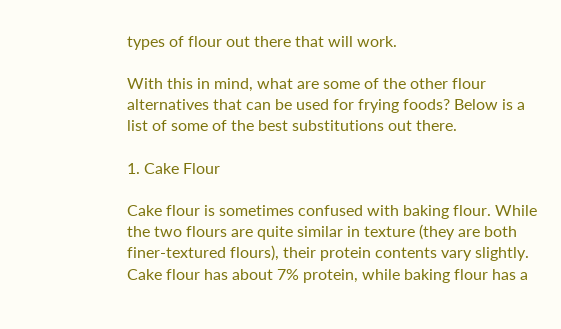types of flour out there that will work.

With this in mind, what are some of the other flour alternatives that can be used for frying foods? Below is a list of some of the best substitutions out there.

1. Cake Flour

Cake flour is sometimes confused with baking flour. While the two flours are quite similar in texture (they are both finer-textured flours), their protein contents vary slightly. Cake flour has about 7% protein, while baking flour has a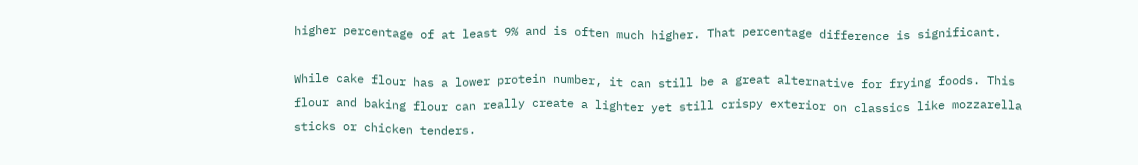higher percentage of at least 9% and is often much higher. That percentage difference is significant.

While cake flour has a lower protein number, it can still be a great alternative for frying foods. This flour and baking flour can really create a lighter yet still crispy exterior on classics like mozzarella sticks or chicken tenders.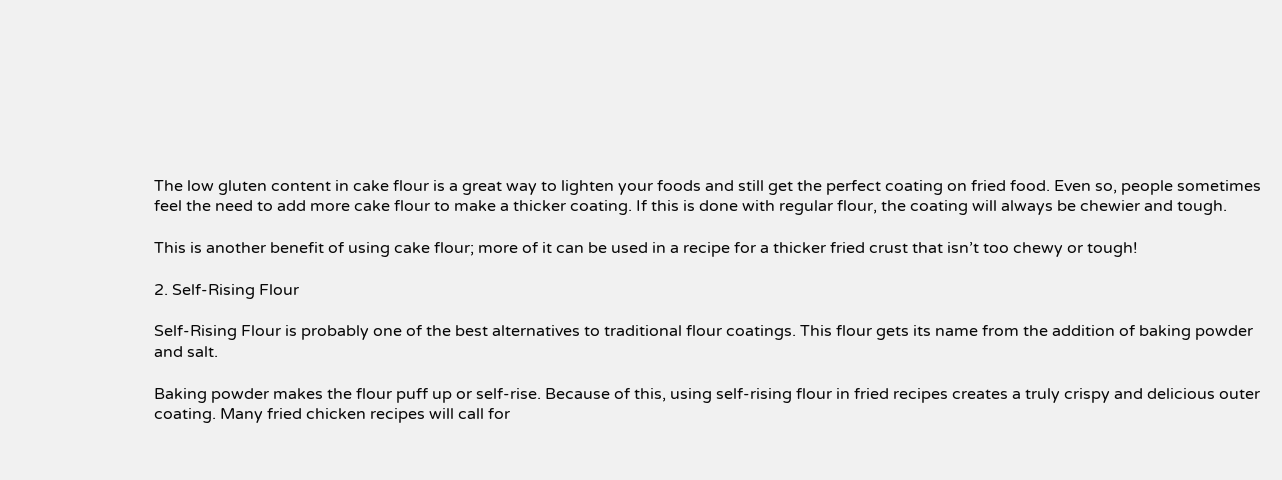The low gluten content in cake flour is a great way to lighten your foods and still get the perfect coating on fried food. Even so, people sometimes feel the need to add more cake flour to make a thicker coating. If this is done with regular flour, the coating will always be chewier and tough.

This is another benefit of using cake flour; more of it can be used in a recipe for a thicker fried crust that isn’t too chewy or tough!

2. Self-Rising Flour

Self-Rising Flour is probably one of the best alternatives to traditional flour coatings. This flour gets its name from the addition of baking powder and salt.

Baking powder makes the flour puff up or self-rise. Because of this, using self-rising flour in fried recipes creates a truly crispy and delicious outer coating. Many fried chicken recipes will call for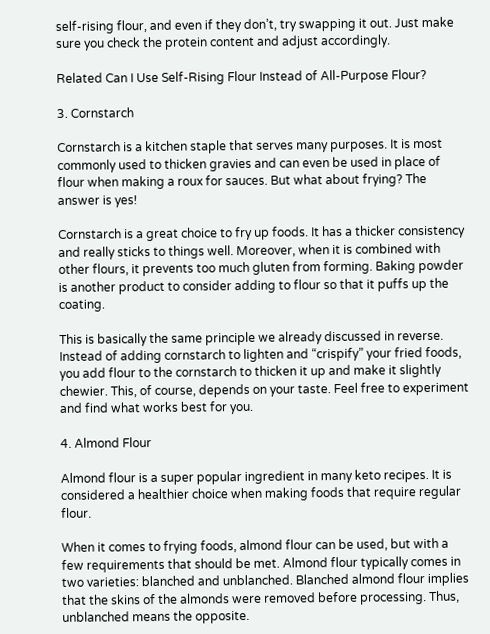self-rising flour, and even if they don’t, try swapping it out. Just make sure you check the protein content and adjust accordingly.

Related Can I Use Self-Rising Flour Instead of All-Purpose Flour?

3. Cornstarch

Cornstarch is a kitchen staple that serves many purposes. It is most commonly used to thicken gravies and can even be used in place of flour when making a roux for sauces. But what about frying? The answer is yes!

Cornstarch is a great choice to fry up foods. It has a thicker consistency and really sticks to things well. Moreover, when it is combined with other flours, it prevents too much gluten from forming. Baking powder is another product to consider adding to flour so that it puffs up the coating.

This is basically the same principle we already discussed in reverse. Instead of adding cornstarch to lighten and “crispify” your fried foods, you add flour to the cornstarch to thicken it up and make it slightly chewier. This, of course, depends on your taste. Feel free to experiment and find what works best for you.

4. Almond Flour

Almond flour is a super popular ingredient in many keto recipes. It is considered a healthier choice when making foods that require regular flour.

When it comes to frying foods, almond flour can be used, but with a few requirements that should be met. Almond flour typically comes in two varieties: blanched and unblanched. Blanched almond flour implies that the skins of the almonds were removed before processing. Thus, unblanched means the opposite.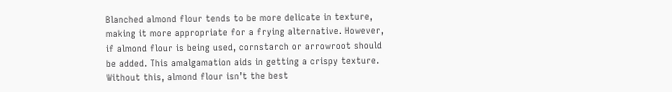Blanched almond flour tends to be more delicate in texture, making it more appropriate for a frying alternative. However, if almond flour is being used, cornstarch or arrowroot should be added. This amalgamation aids in getting a crispy texture. Without this, almond flour isn’t the best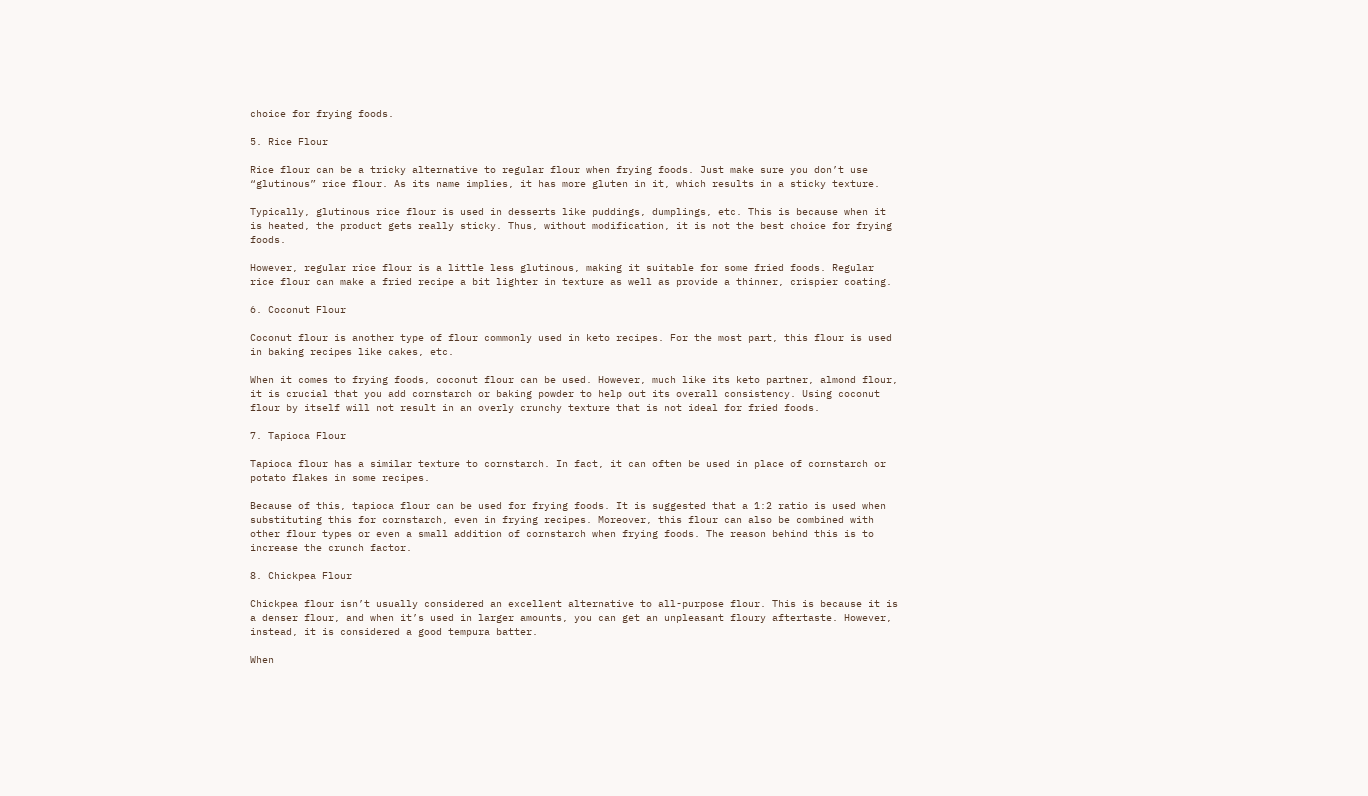choice for frying foods.

5. Rice Flour

Rice flour can be a tricky alternative to regular flour when frying foods. Just make sure you don’t use “glutinous” rice flour. As its name implies, it has more gluten in it, which results in a sticky texture.

Typically, glutinous rice flour is used in desserts like puddings, dumplings, etc. This is because when it is heated, the product gets really sticky. Thus, without modification, it is not the best choice for frying foods.

However, regular rice flour is a little less glutinous, making it suitable for some fried foods. Regular rice flour can make a fried recipe a bit lighter in texture as well as provide a thinner, crispier coating.

6. Coconut Flour

Coconut flour is another type of flour commonly used in keto recipes. For the most part, this flour is used in baking recipes like cakes, etc.

When it comes to frying foods, coconut flour can be used. However, much like its keto partner, almond flour, it is crucial that you add cornstarch or baking powder to help out its overall consistency. Using coconut flour by itself will not result in an overly crunchy texture that is not ideal for fried foods.

7. Tapioca Flour

Tapioca flour has a similar texture to cornstarch. In fact, it can often be used in place of cornstarch or potato flakes in some recipes.

Because of this, tapioca flour can be used for frying foods. It is suggested that a 1:2 ratio is used when substituting this for cornstarch, even in frying recipes. Moreover, this flour can also be combined with other flour types or even a small addition of cornstarch when frying foods. The reason behind this is to increase the crunch factor.

8. Chickpea Flour

Chickpea flour isn’t usually considered an excellent alternative to all-purpose flour. This is because it is a denser flour, and when it’s used in larger amounts, you can get an unpleasant floury aftertaste. However, instead, it is considered a good tempura batter.

When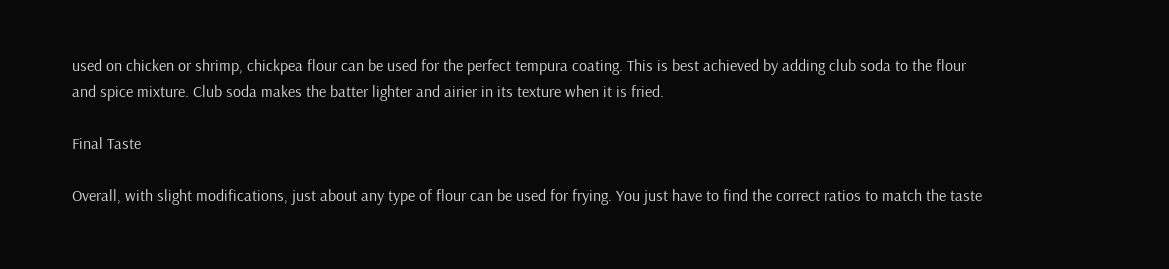used on chicken or shrimp, chickpea flour can be used for the perfect tempura coating. This is best achieved by adding club soda to the flour and spice mixture. Club soda makes the batter lighter and airier in its texture when it is fried.

Final Taste

Overall, with slight modifications, just about any type of flour can be used for frying. You just have to find the correct ratios to match the taste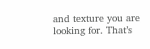and texture you are looking for. That’s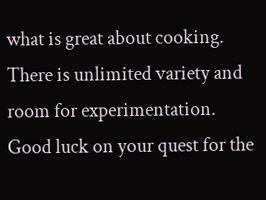what is great about cooking. There is unlimited variety and room for experimentation. Good luck on your quest for the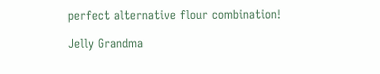perfect alternative flour combination!

Jelly Grandma